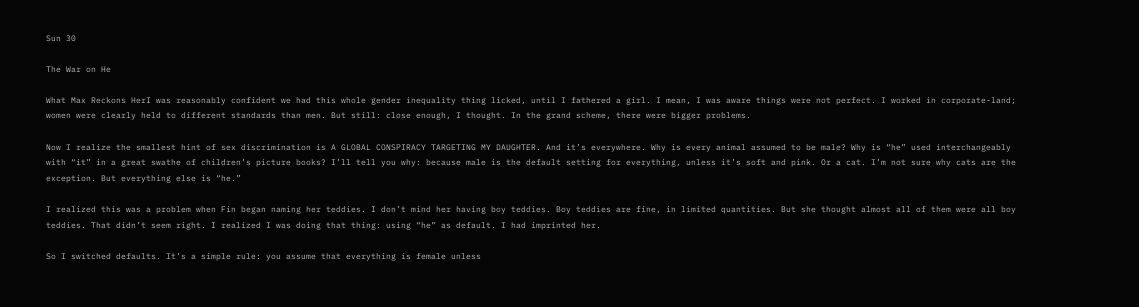Sun 30

The War on He

What Max Reckons HerI was reasonably confident we had this whole gender inequality thing licked, until I fathered a girl. I mean, I was aware things were not perfect. I worked in corporate-land; women were clearly held to different standards than men. But still: close enough, I thought. In the grand scheme, there were bigger problems.

Now I realize the smallest hint of sex discrimination is A GLOBAL CONSPIRACY TARGETING MY DAUGHTER. And it’s everywhere. Why is every animal assumed to be male? Why is “he” used interchangeably with “it” in a great swathe of children’s picture books? I’ll tell you why: because male is the default setting for everything, unless it’s soft and pink. Or a cat. I’m not sure why cats are the exception. But everything else is “he.”

I realized this was a problem when Fin began naming her teddies. I don’t mind her having boy teddies. Boy teddies are fine, in limited quantities. But she thought almost all of them were all boy teddies. That didn’t seem right. I realized I was doing that thing: using “he” as default. I had imprinted her.

So I switched defaults. It’s a simple rule: you assume that everything is female unless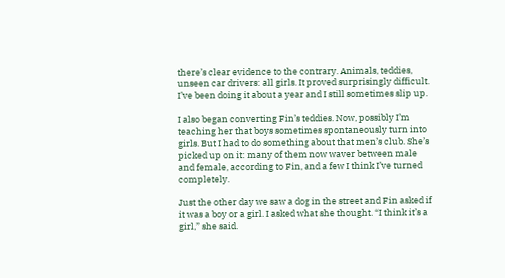there’s clear evidence to the contrary. Animals, teddies, unseen car drivers: all girls. It proved surprisingly difficult. I’ve been doing it about a year and I still sometimes slip up.

I also began converting Fin’s teddies. Now, possibly I’m teaching her that boys sometimes spontaneously turn into girls. But I had to do something about that men’s club. She’s picked up on it: many of them now waver between male and female, according to Fin, and a few I think I’ve turned completely.

Just the other day we saw a dog in the street and Fin asked if it was a boy or a girl. I asked what she thought. “I think it’s a girl,” she said.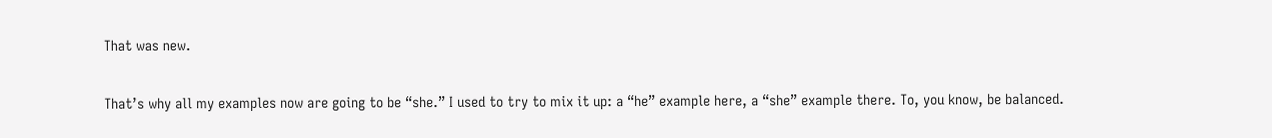That was new.

That’s why all my examples now are going to be “she.” I used to try to mix it up: a “he” example here, a “she” example there. To, you know, be balanced.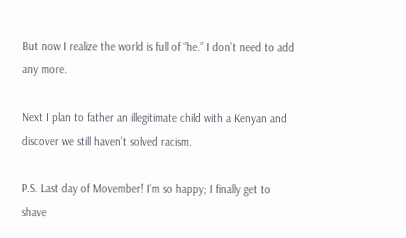But now I realize the world is full of “he.” I don’t need to add any more.

Next I plan to father an illegitimate child with a Kenyan and discover we still haven’t solved racism.

P.S. Last day of Movember! I’m so happy; I finally get to shave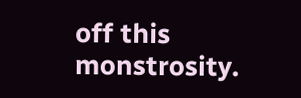off this monstrosity.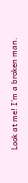Look at me! I’m a broken man.